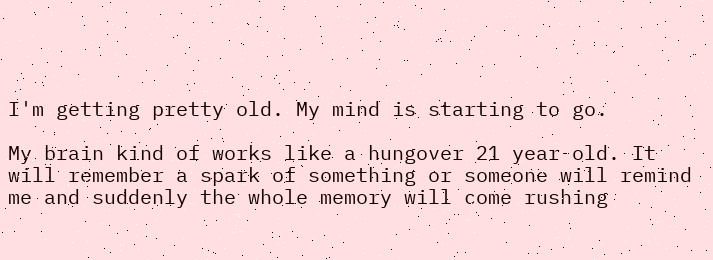I'm getting pretty old. My mind is starting to go.

My brain kind of works like a hungover 21 year-old. It will remember a spark of something or someone will remind me and suddenly the whole memory will come rushing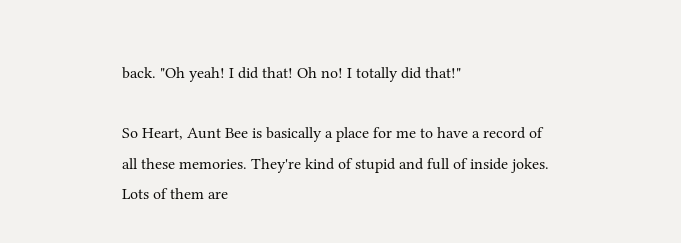back. "Oh yeah! I did that! Oh no! I totally did that!"

So Heart, Aunt Bee is basically a place for me to have a record of all these memories. They're kind of stupid and full of inside jokes. Lots of them are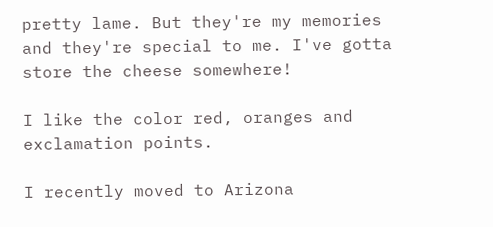pretty lame. But they're my memories and they're special to me. I've gotta store the cheese somewhere!

I like the color red, oranges and exclamation points.

I recently moved to Arizona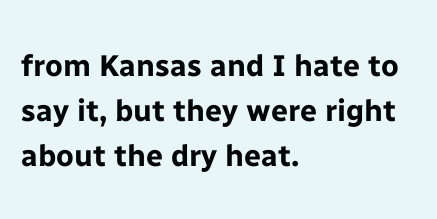from Kansas and I hate to say it, but they were right about the dry heat.